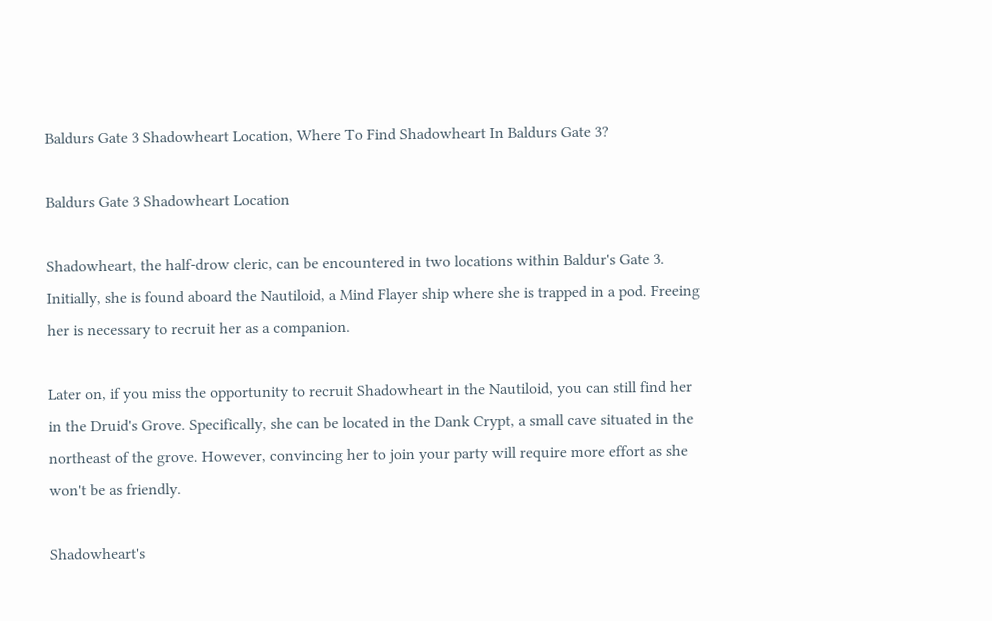Baldurs Gate 3 Shadowheart Location, Where To Find Shadowheart In Baldurs Gate 3?

Baldurs Gate 3 Shadowheart Location

Shadowheart, the half-drow cleric, can be encountered in two locations within Baldur's Gate 3. Initially, she is found aboard the Nautiloid, a Mind Flayer ship where she is trapped in a pod. Freeing her is necessary to recruit her as a companion.

Later on, if you miss the opportunity to recruit Shadowheart in the Nautiloid, you can still find her in the Druid's Grove. Specifically, she can be located in the Dank Crypt, a small cave situated in the northeast of the grove. However, convincing her to join your party will require more effort as she won't be as friendly.

Shadowheart's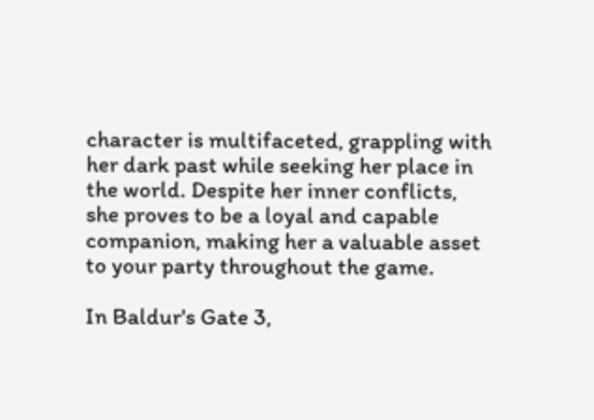character is multifaceted, grappling with her dark past while seeking her place in the world. Despite her inner conflicts, she proves to be a loyal and capable companion, making her a valuable asset to your party throughout the game.

In Baldur's Gate 3,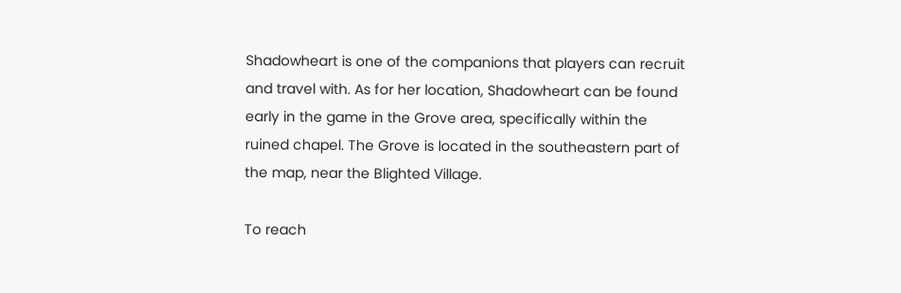Shadowheart is one of the companions that players can recruit and travel with. As for her location, Shadowheart can be found early in the game in the Grove area, specifically within the ruined chapel. The Grove is located in the southeastern part of the map, near the Blighted Village.

To reach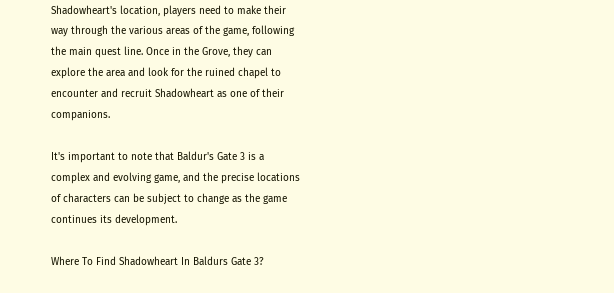Shadowheart's location, players need to make their way through the various areas of the game, following the main quest line. Once in the Grove, they can explore the area and look for the ruined chapel to encounter and recruit Shadowheart as one of their companions.

It's important to note that Baldur's Gate 3 is a complex and evolving game, and the precise locations of characters can be subject to change as the game continues its development.

Where To Find Shadowheart In Baldurs Gate 3?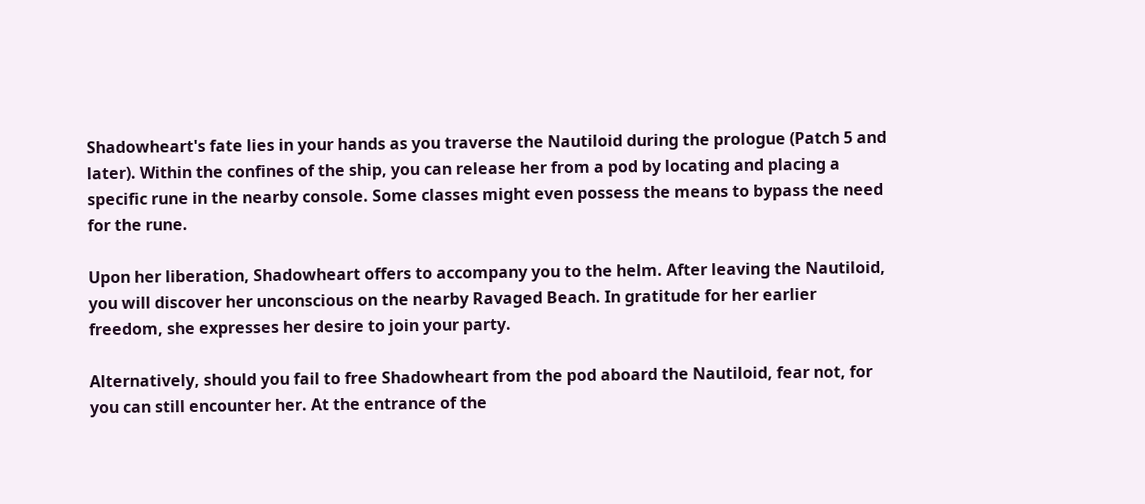Shadowheart's fate lies in your hands as you traverse the Nautiloid during the prologue (Patch 5 and later). Within the confines of the ship, you can release her from a pod by locating and placing a specific rune in the nearby console. Some classes might even possess the means to bypass the need for the rune.

Upon her liberation, Shadowheart offers to accompany you to the helm. After leaving the Nautiloid, you will discover her unconscious on the nearby Ravaged Beach. In gratitude for her earlier freedom, she expresses her desire to join your party.

Alternatively, should you fail to free Shadowheart from the pod aboard the Nautiloid, fear not, for you can still encounter her. At the entrance of the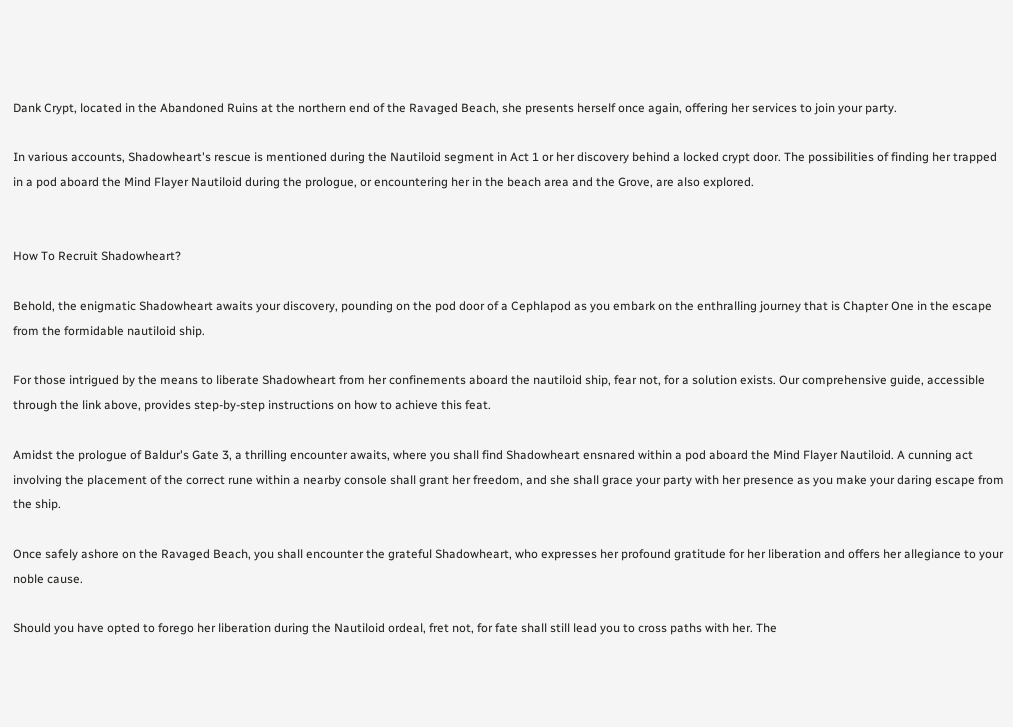Dank Crypt, located in the Abandoned Ruins at the northern end of the Ravaged Beach, she presents herself once again, offering her services to join your party.

In various accounts, Shadowheart's rescue is mentioned during the Nautiloid segment in Act 1 or her discovery behind a locked crypt door. The possibilities of finding her trapped in a pod aboard the Mind Flayer Nautiloid during the prologue, or encountering her in the beach area and the Grove, are also explored.


How To Recruit Shadowheart?

Behold, the enigmatic Shadowheart awaits your discovery, pounding on the pod door of a Cephlapod as you embark on the enthralling journey that is Chapter One in the escape from the formidable nautiloid ship.

For those intrigued by the means to liberate Shadowheart from her confinements aboard the nautiloid ship, fear not, for a solution exists. Our comprehensive guide, accessible through the link above, provides step-by-step instructions on how to achieve this feat.

Amidst the prologue of Baldur's Gate 3, a thrilling encounter awaits, where you shall find Shadowheart ensnared within a pod aboard the Mind Flayer Nautiloid. A cunning act involving the placement of the correct rune within a nearby console shall grant her freedom, and she shall grace your party with her presence as you make your daring escape from the ship.

Once safely ashore on the Ravaged Beach, you shall encounter the grateful Shadowheart, who expresses her profound gratitude for her liberation and offers her allegiance to your noble cause.

Should you have opted to forego her liberation during the Nautiloid ordeal, fret not, for fate shall still lead you to cross paths with her. The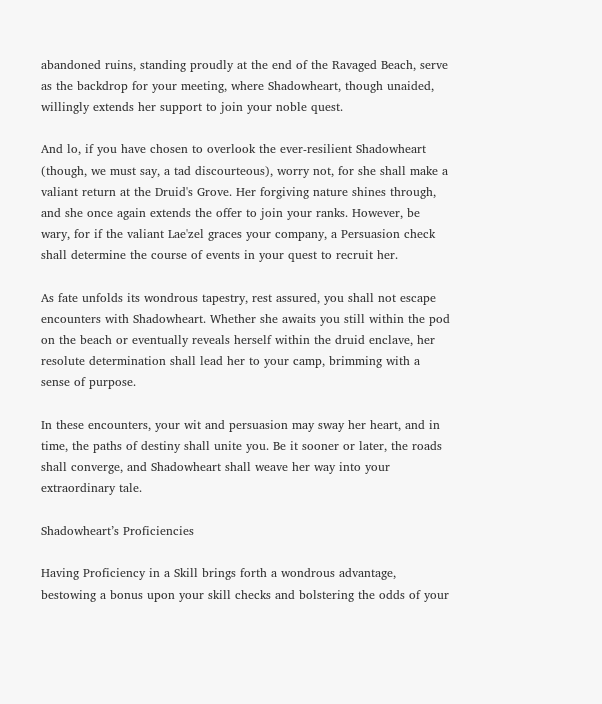abandoned ruins, standing proudly at the end of the Ravaged Beach, serve as the backdrop for your meeting, where Shadowheart, though unaided, willingly extends her support to join your noble quest.

And lo, if you have chosen to overlook the ever-resilient Shadowheart (though, we must say, a tad discourteous), worry not, for she shall make a valiant return at the Druid's Grove. Her forgiving nature shines through, and she once again extends the offer to join your ranks. However, be wary, for if the valiant Lae'zel graces your company, a Persuasion check shall determine the course of events in your quest to recruit her.

As fate unfolds its wondrous tapestry, rest assured, you shall not escape encounters with Shadowheart. Whether she awaits you still within the pod on the beach or eventually reveals herself within the druid enclave, her resolute determination shall lead her to your camp, brimming with a sense of purpose.

In these encounters, your wit and persuasion may sway her heart, and in time, the paths of destiny shall unite you. Be it sooner or later, the roads shall converge, and Shadowheart shall weave her way into your extraordinary tale.

Shadowheart’s Proficiencies

Having Proficiency in a Skill brings forth a wondrous advantage, bestowing a bonus upon your skill checks and bolstering the odds of your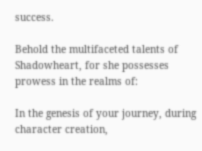success.

Behold the multifaceted talents of Shadowheart, for she possesses prowess in the realms of:

In the genesis of your journey, during character creation,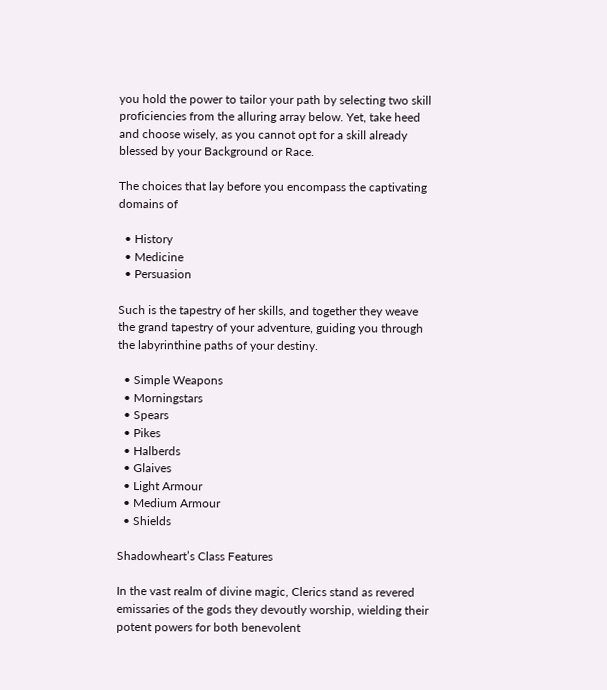you hold the power to tailor your path by selecting two skill proficiencies from the alluring array below. Yet, take heed and choose wisely, as you cannot opt for a skill already blessed by your Background or Race.

The choices that lay before you encompass the captivating domains of

  • History
  • Medicine
  • Persuasion

Such is the tapestry of her skills, and together they weave the grand tapestry of your adventure, guiding you through the labyrinthine paths of your destiny.

  • Simple Weapons
  • Morningstars
  • Spears
  • Pikes
  • Halberds
  • Glaives
  • Light Armour
  • Medium Armour
  • Shields

Shadowheart’s Class Features

In the vast realm of divine magic, Clerics stand as revered emissaries of the gods they devoutly worship, wielding their potent powers for both benevolent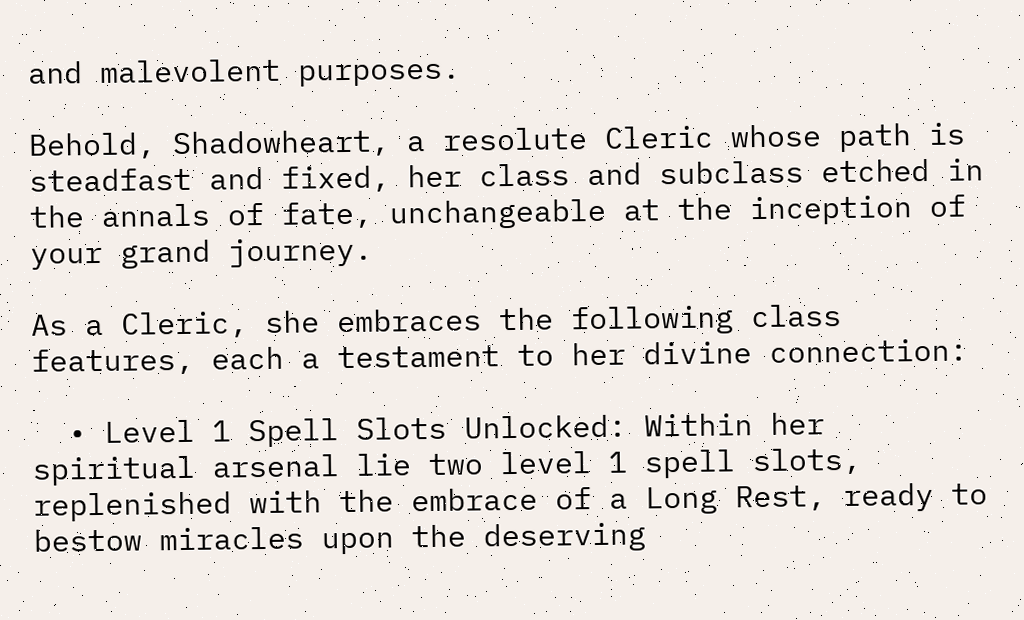and malevolent purposes.

Behold, Shadowheart, a resolute Cleric whose path is steadfast and fixed, her class and subclass etched in the annals of fate, unchangeable at the inception of your grand journey.

As a Cleric, she embraces the following class features, each a testament to her divine connection:

  • Level 1 Spell Slots Unlocked: Within her spiritual arsenal lie two level 1 spell slots, replenished with the embrace of a Long Rest, ready to bestow miracles upon the deserving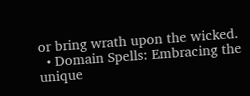or bring wrath upon the wicked.
  • Domain Spells: Embracing the unique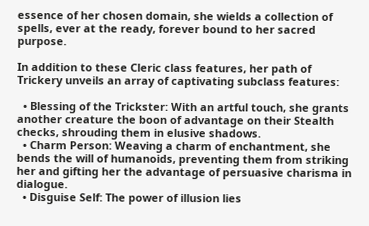essence of her chosen domain, she wields a collection of spells, ever at the ready, forever bound to her sacred purpose.

In addition to these Cleric class features, her path of Trickery unveils an array of captivating subclass features:

  • Blessing of the Trickster: With an artful touch, she grants another creature the boon of advantage on their Stealth checks, shrouding them in elusive shadows.
  • Charm Person: Weaving a charm of enchantment, she bends the will of humanoids, preventing them from striking her and gifting her the advantage of persuasive charisma in dialogue.
  • Disguise Self: The power of illusion lies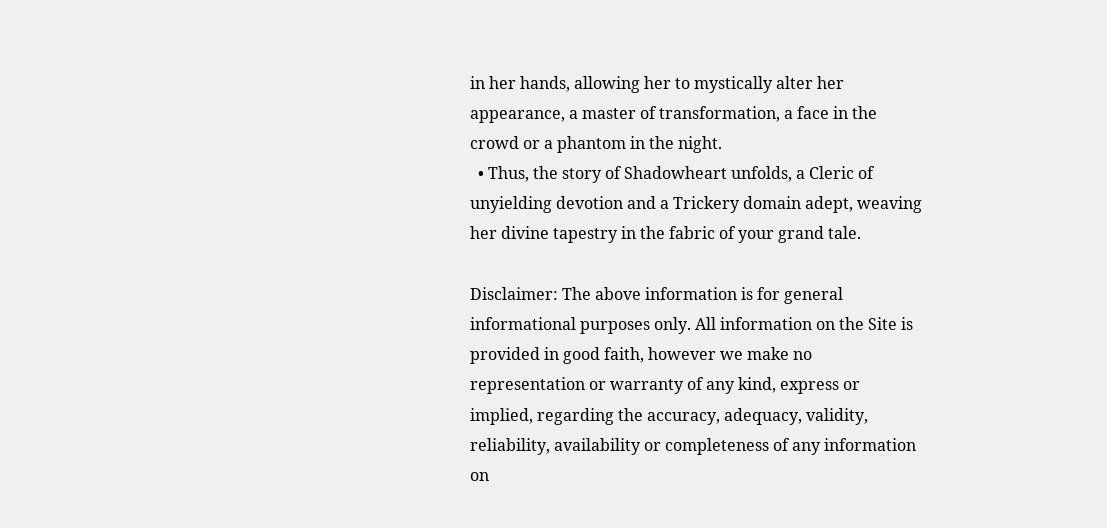in her hands, allowing her to mystically alter her appearance, a master of transformation, a face in the crowd or a phantom in the night.
  • Thus, the story of Shadowheart unfolds, a Cleric of unyielding devotion and a Trickery domain adept, weaving her divine tapestry in the fabric of your grand tale.

Disclaimer: The above information is for general informational purposes only. All information on the Site is provided in good faith, however we make no representation or warranty of any kind, express or implied, regarding the accuracy, adequacy, validity, reliability, availability or completeness of any information on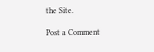the Site.

Post a Comment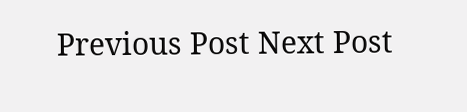Previous Post Next Post